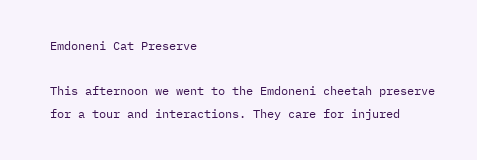Emdoneni Cat Preserve

This afternoon we went to the Emdoneni cheetah preserve for a tour and interactions. They care for injured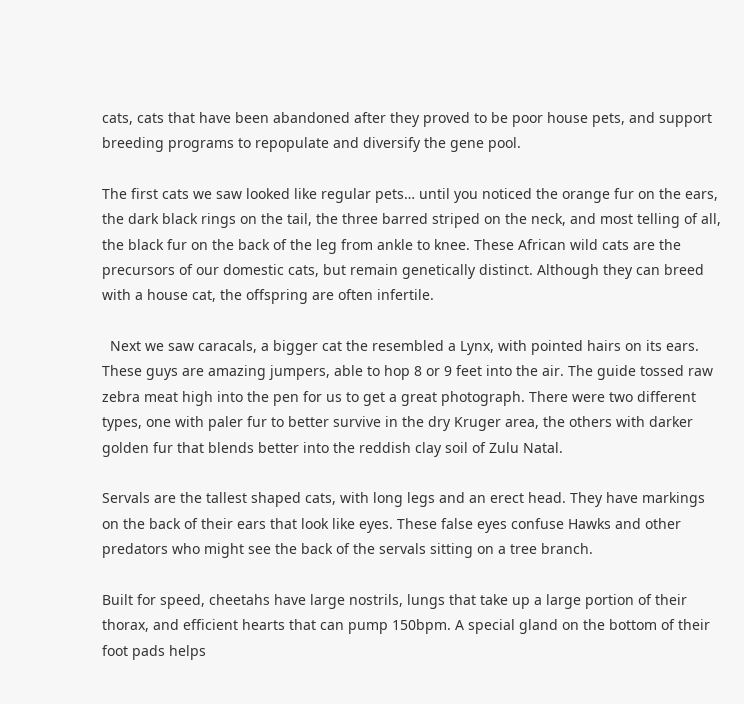cats, cats that have been abandoned after they proved to be poor house pets, and support breeding programs to repopulate and diversify the gene pool.

The first cats we saw looked like regular pets… until you noticed the orange fur on the ears, the dark black rings on the tail, the three barred striped on the neck, and most telling of all, the black fur on the back of the leg from ankle to knee. These African wild cats are the precursors of our domestic cats, but remain genetically distinct. Although they can breed with a house cat, the offspring are often infertile.

  Next we saw caracals, a bigger cat the resembled a Lynx, with pointed hairs on its ears. These guys are amazing jumpers, able to hop 8 or 9 feet into the air. The guide tossed raw zebra meat high into the pen for us to get a great photograph. There were two different types, one with paler fur to better survive in the dry Kruger area, the others with darker golden fur that blends better into the reddish clay soil of Zulu Natal.

Servals are the tallest shaped cats, with long legs and an erect head. They have markings on the back of their ears that look like eyes. These false eyes confuse Hawks and other predators who might see the back of the servals sitting on a tree branch.

Built for speed, cheetahs have large nostrils, lungs that take up a large portion of their thorax, and efficient hearts that can pump 150bpm. A special gland on the bottom of their foot pads helps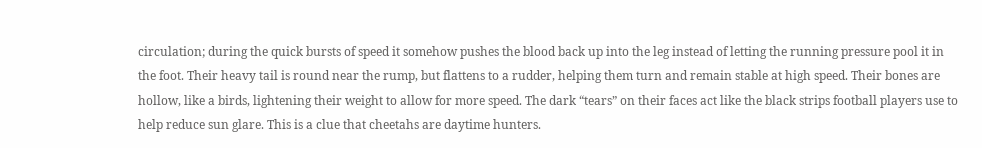circulation; during the quick bursts of speed it somehow pushes the blood back up into the leg instead of letting the running pressure pool it in the foot. Their heavy tail is round near the rump, but flattens to a rudder, helping them turn and remain stable at high speed. Their bones are hollow, like a birds, lightening their weight to allow for more speed. The dark “tears” on their faces act like the black strips football players use to help reduce sun glare. This is a clue that cheetahs are daytime hunters.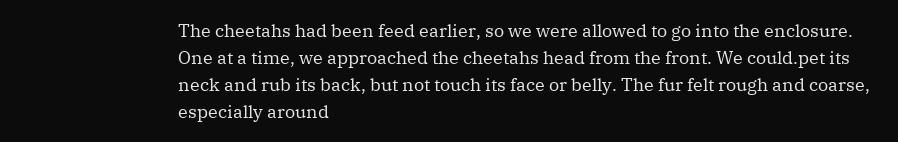The cheetahs had been feed earlier, so we were allowed to go into the enclosure.  One at a time, we approached the cheetahs head from the front. We could.pet its neck and rub its back, but not touch its face or belly. The fur felt rough and coarse, especially around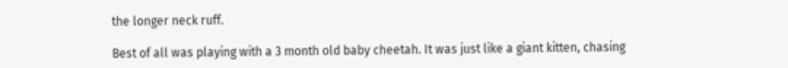the longer neck ruff.

Best of all was playing with a 3 month old baby cheetah. It was just like a giant kitten, chasing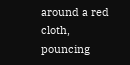around a red cloth, pouncing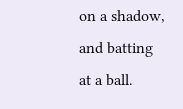on a shadow, and batting at a ball.